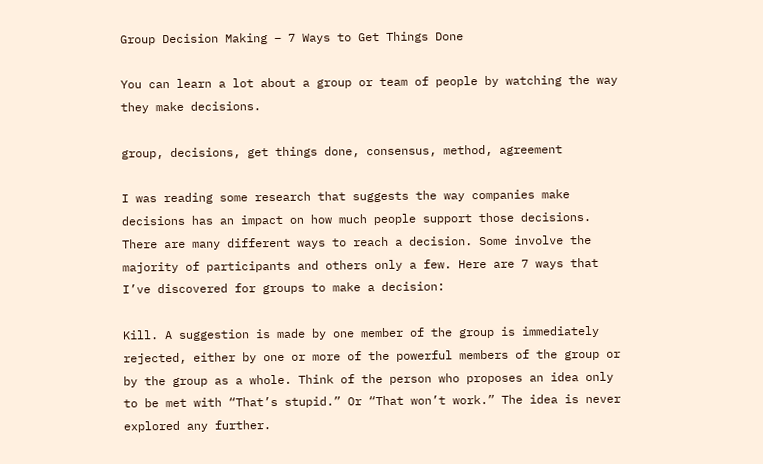Group Decision Making – 7 Ways to Get Things Done

You can learn a lot about a group or team of people by watching the way they make decisions.

group, decisions, get things done, consensus, method, agreement

I was reading some research that suggests the way companies make decisions has an impact on how much people support those decisions. There are many different ways to reach a decision. Some involve the majority of participants and others only a few. Here are 7 ways that I’ve discovered for groups to make a decision:

Kill. A suggestion is made by one member of the group is immediately rejected, either by one or more of the powerful members of the group or by the group as a whole. Think of the person who proposes an idea only to be met with “That’s stupid.” Or “That won’t work.” The idea is never explored any further.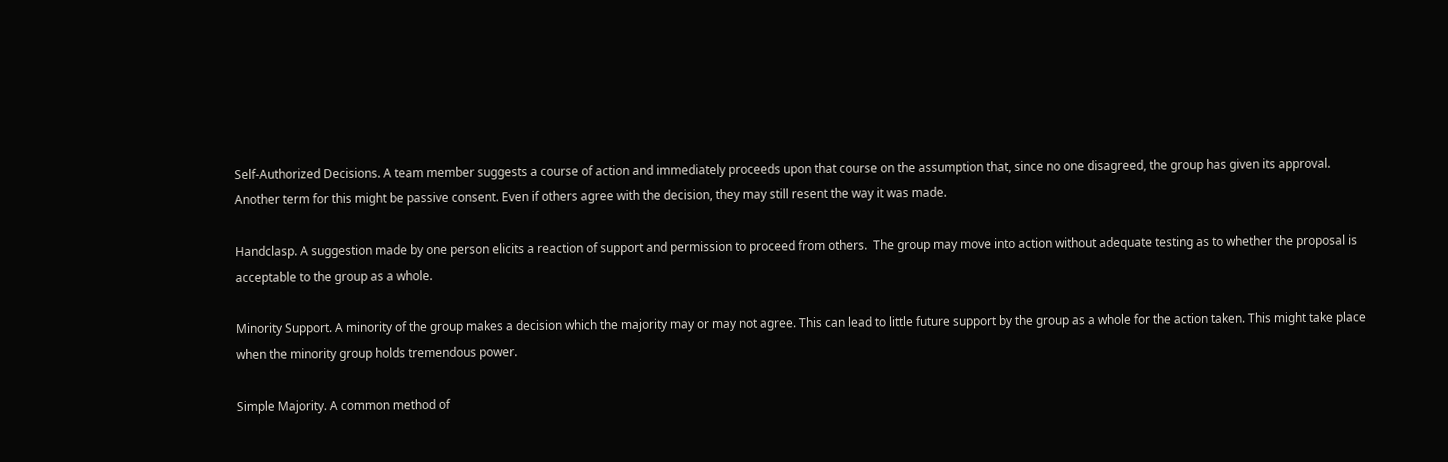Self-Authorized Decisions. A team member suggests a course of action and immediately proceeds upon that course on the assumption that, since no one disagreed, the group has given its approval.  Another term for this might be passive consent. Even if others agree with the decision, they may still resent the way it was made.

Handclasp. A suggestion made by one person elicits a reaction of support and permission to proceed from others.  The group may move into action without adequate testing as to whether the proposal is acceptable to the group as a whole.

Minority Support. A minority of the group makes a decision which the majority may or may not agree. This can lead to little future support by the group as a whole for the action taken. This might take place when the minority group holds tremendous power.

Simple Majority. A common method of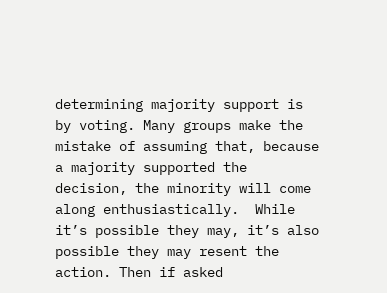determining majority support is by voting. Many groups make the mistake of assuming that, because a majority supported the decision, the minority will come along enthusiastically.  While it’s possible they may, it’s also possible they may resent the action. Then if asked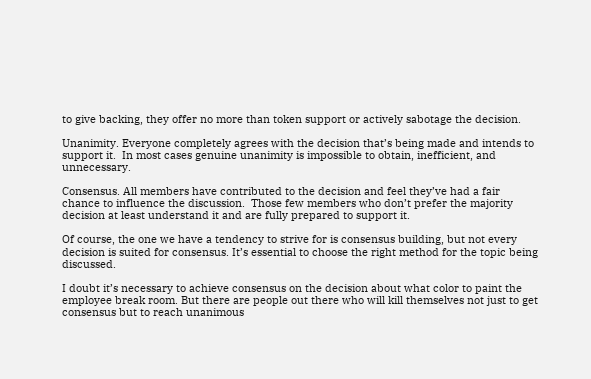to give backing, they offer no more than token support or actively sabotage the decision.

Unanimity. Everyone completely agrees with the decision that’s being made and intends to support it.  In most cases genuine unanimity is impossible to obtain, inefficient, and unnecessary.

Consensus. All members have contributed to the decision and feel they’ve had a fair chance to influence the discussion.  Those few members who don’t prefer the majority decision at least understand it and are fully prepared to support it.

Of course, the one we have a tendency to strive for is consensus building, but not every decision is suited for consensus. It’s essential to choose the right method for the topic being discussed.

I doubt it’s necessary to achieve consensus on the decision about what color to paint the employee break room. But there are people out there who will kill themselves not just to get consensus but to reach unanimous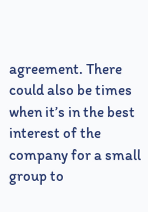agreement. There could also be times when it’s in the best interest of the company for a small group to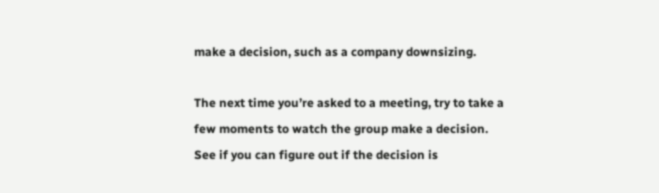make a decision, such as a company downsizing.

The next time you’re asked to a meeting, try to take a few moments to watch the group make a decision.  See if you can figure out if the decision is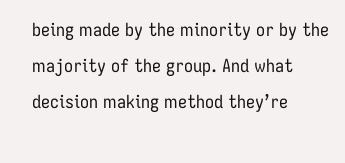being made by the minority or by the majority of the group. And what decision making method they’re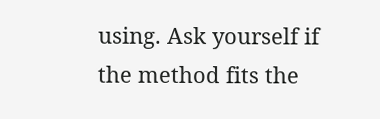using. Ask yourself if the method fits the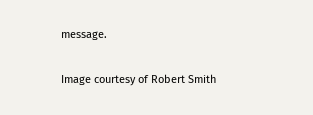message.

Image courtesy of Robert Smith